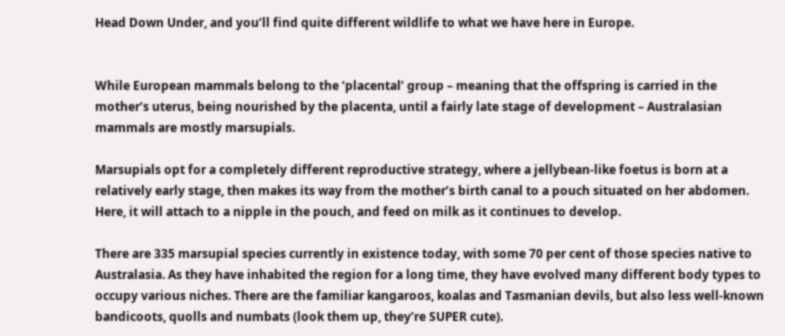Head Down Under, and you’ll find quite different wildlife to what we have here in Europe.


While European mammals belong to the ‘placental’ group – meaning that the offspring is carried in the mother’s uterus, being nourished by the placenta, until a fairly late stage of development – Australasian mammals are mostly marsupials.

Marsupials opt for a completely different reproductive strategy, where a jellybean-like foetus is born at a relatively early stage, then makes its way from the mother’s birth canal to a pouch situated on her abdomen. Here, it will attach to a nipple in the pouch, and feed on milk as it continues to develop.

There are 335 marsupial species currently in existence today, with some 70 per cent of those species native to Australasia. As they have inhabited the region for a long time, they have evolved many different body types to occupy various niches. There are the familiar kangaroos, koalas and Tasmanian devils, but also less well-known bandicoots, quolls and numbats (look them up, they’re SUPER cute).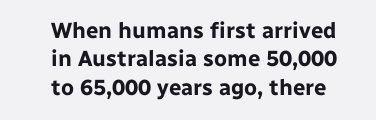When humans first arrived in Australasia some 50,000 to 65,000 years ago, there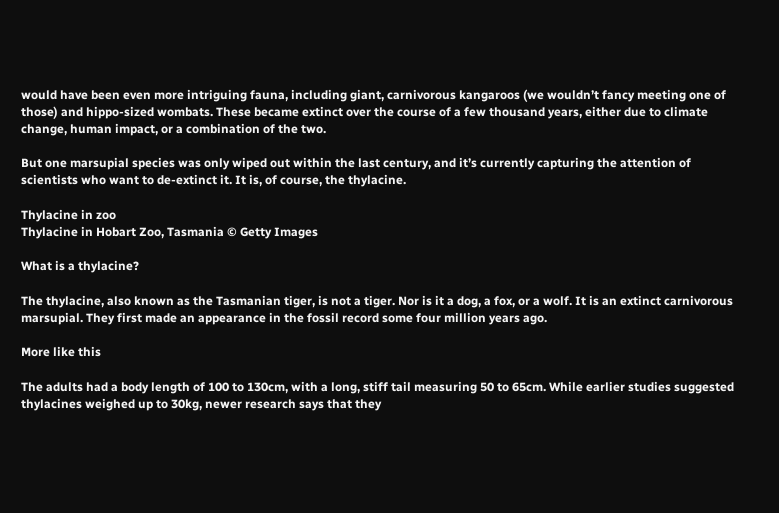would have been even more intriguing fauna, including giant, carnivorous kangaroos (we wouldn’t fancy meeting one of those) and hippo-sized wombats. These became extinct over the course of a few thousand years, either due to climate change, human impact, or a combination of the two.

But one marsupial species was only wiped out within the last century, and it’s currently capturing the attention of scientists who want to de-extinct it. It is, of course, the thylacine.

Thylacine in zoo
Thylacine in Hobart Zoo, Tasmania © Getty Images

What is a thylacine?

The thylacine, also known as the Tasmanian tiger, is not a tiger. Nor is it a dog, a fox, or a wolf. It is an extinct carnivorous marsupial. They first made an appearance in the fossil record some four million years ago.

More like this

The adults had a body length of 100 to 130cm, with a long, stiff tail measuring 50 to 65cm. While earlier studies suggested thylacines weighed up to 30kg, newer research says that they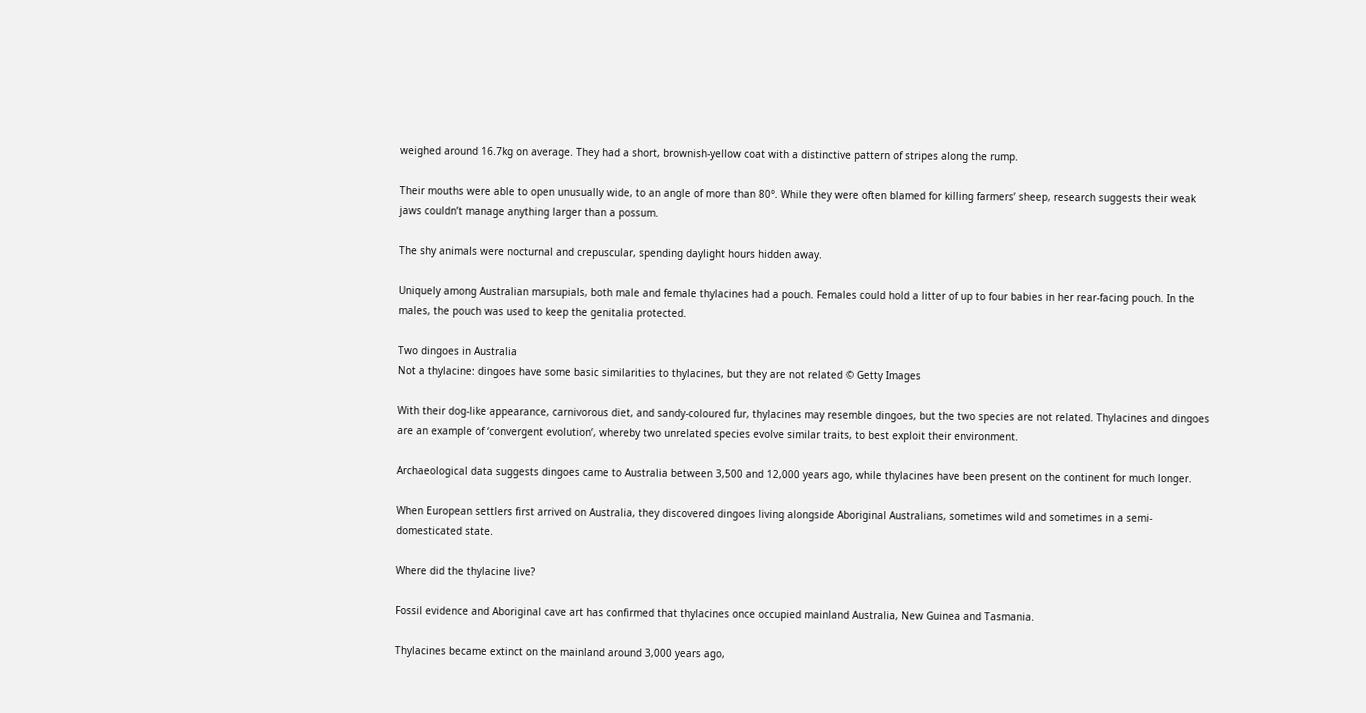weighed around 16.7kg on average. They had a short, brownish-yellow coat with a distinctive pattern of stripes along the rump.

Their mouths were able to open unusually wide, to an angle of more than 80°. While they were often blamed for killing farmers’ sheep, research suggests their weak jaws couldn’t manage anything larger than a possum.

The shy animals were nocturnal and crepuscular, spending daylight hours hidden away.

Uniquely among Australian marsupials, both male and female thylacines had a pouch. Females could hold a litter of up to four babies in her rear-facing pouch. In the males, the pouch was used to keep the genitalia protected.

Two dingoes in Australia
Not a thylacine: dingoes have some basic similarities to thylacines, but they are not related © Getty Images

With their dog-like appearance, carnivorous diet, and sandy-coloured fur, thylacines may resemble dingoes, but the two species are not related. Thylacines and dingoes are an example of ‘convergent evolution’, whereby two unrelated species evolve similar traits, to best exploit their environment.

Archaeological data suggests dingoes came to Australia between 3,500 and 12,000 years ago, while thylacines have been present on the continent for much longer.

When European settlers first arrived on Australia, they discovered dingoes living alongside Aboriginal Australians, sometimes wild and sometimes in a semi-domesticated state.

Where did the thylacine live?

Fossil evidence and Aboriginal cave art has confirmed that thylacines once occupied mainland Australia, New Guinea and Tasmania.

Thylacines became extinct on the mainland around 3,000 years ago,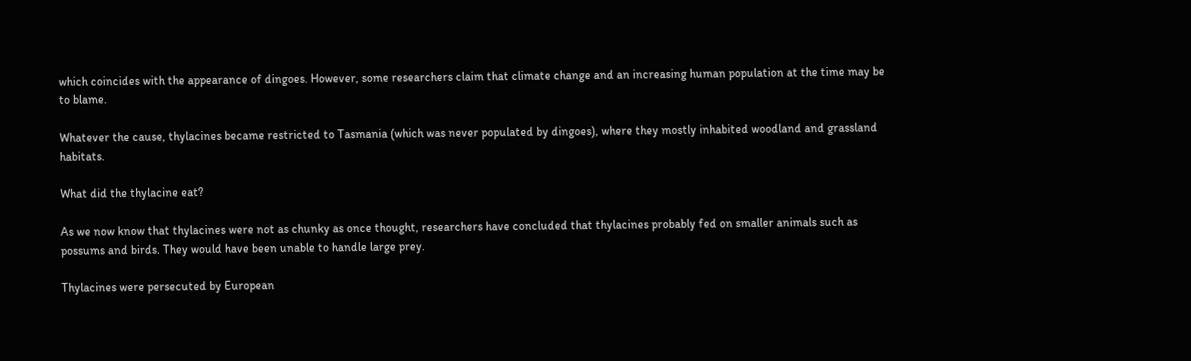which coincides with the appearance of dingoes. However, some researchers claim that climate change and an increasing human population at the time may be to blame.

Whatever the cause, thylacines became restricted to Tasmania (which was never populated by dingoes), where they mostly inhabited woodland and grassland habitats.

What did the thylacine eat?

As we now know that thylacines were not as chunky as once thought, researchers have concluded that thylacines probably fed on smaller animals such as possums and birds. They would have been unable to handle large prey.

Thylacines were persecuted by European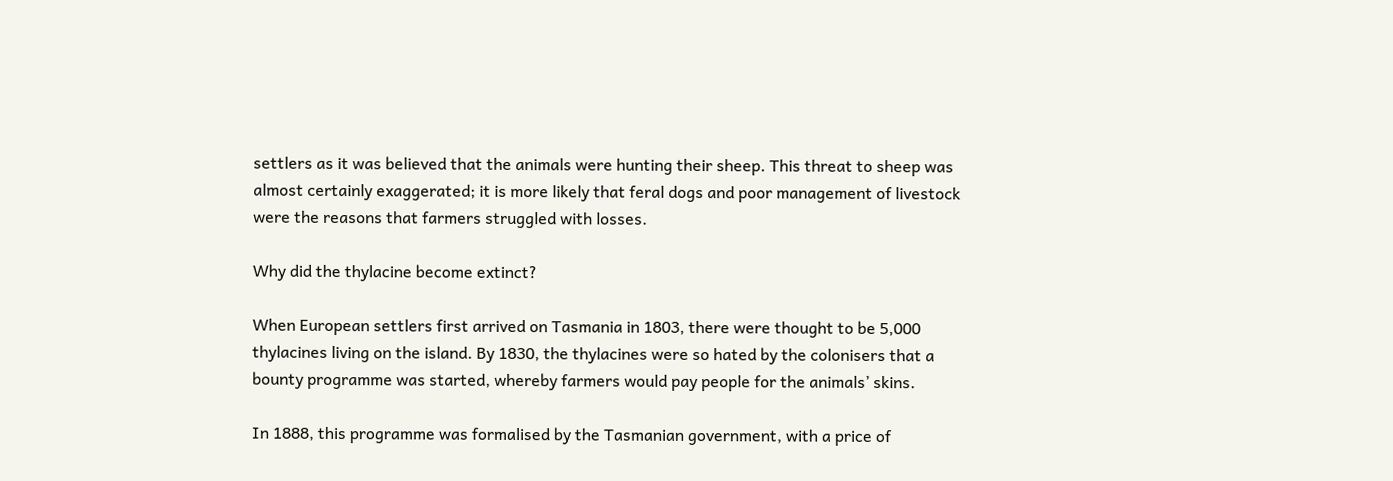settlers as it was believed that the animals were hunting their sheep. This threat to sheep was almost certainly exaggerated; it is more likely that feral dogs and poor management of livestock were the reasons that farmers struggled with losses.

Why did the thylacine become extinct?

When European settlers first arrived on Tasmania in 1803, there were thought to be 5,000 thylacines living on the island. By 1830, the thylacines were so hated by the colonisers that a bounty programme was started, whereby farmers would pay people for the animals’ skins.

In 1888, this programme was formalised by the Tasmanian government, with a price of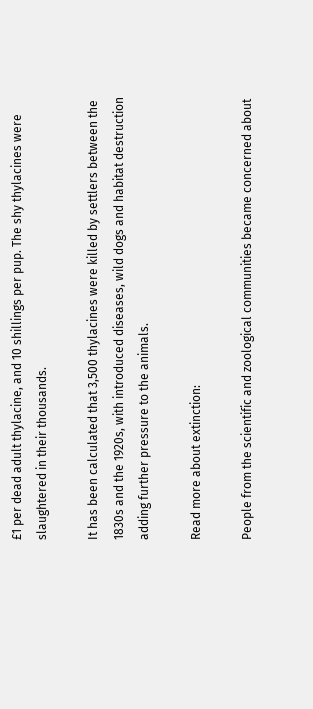£1 per dead adult thylacine, and 10 shillings per pup. The shy thylacines were slaughtered in their thousands.

It has been calculated that 3,500 thylacines were killed by settlers between the 1830s and the 1920s, with introduced diseases, wild dogs and habitat destruction adding further pressure to the animals.

Read more about extinction:

People from the scientific and zoological communities became concerned about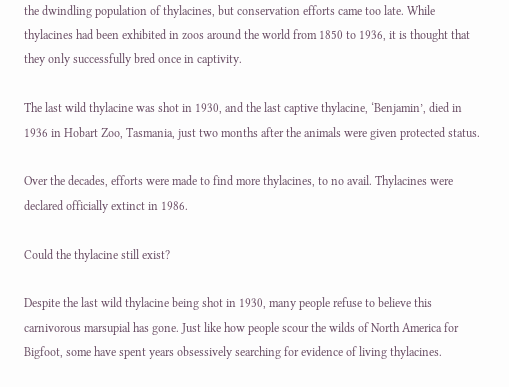the dwindling population of thylacines, but conservation efforts came too late. While thylacines had been exhibited in zoos around the world from 1850 to 1936, it is thought that they only successfully bred once in captivity.

The last wild thylacine was shot in 1930, and the last captive thylacine, ‘Benjamin’, died in 1936 in Hobart Zoo, Tasmania, just two months after the animals were given protected status.

Over the decades, efforts were made to find more thylacines, to no avail. Thylacines were declared officially extinct in 1986.

Could the thylacine still exist?

Despite the last wild thylacine being shot in 1930, many people refuse to believe this carnivorous marsupial has gone. Just like how people scour the wilds of North America for Bigfoot, some have spent years obsessively searching for evidence of living thylacines.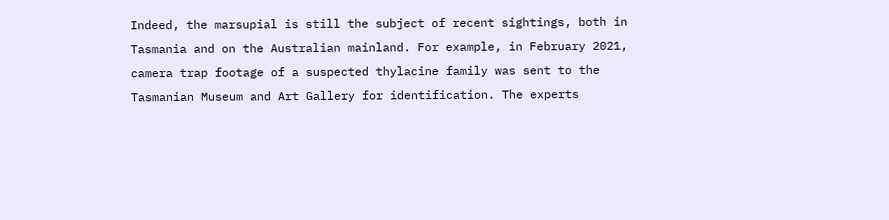Indeed, the marsupial is still the subject of recent sightings, both in Tasmania and on the Australian mainland. For example, in February 2021, camera trap footage of a suspected thylacine family was sent to the Tasmanian Museum and Art Gallery for identification. The experts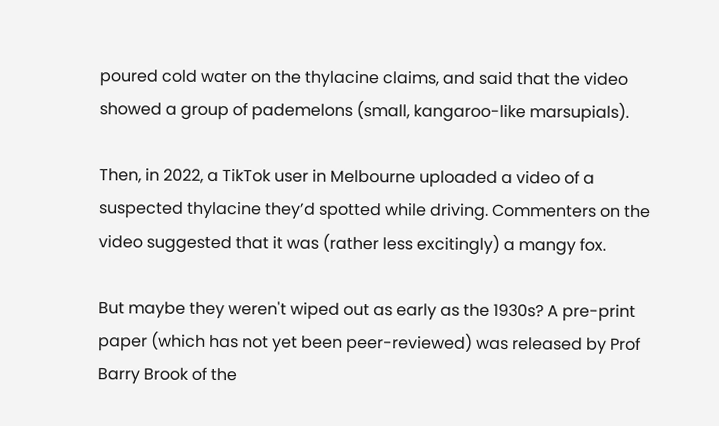poured cold water on the thylacine claims, and said that the video showed a group of pademelons (small, kangaroo-like marsupials).

Then, in 2022, a TikTok user in Melbourne uploaded a video of a suspected thylacine they’d spotted while driving. Commenters on the video suggested that it was (rather less excitingly) a mangy fox.

But maybe they weren't wiped out as early as the 1930s? A pre-print paper (which has not yet been peer-reviewed) was released by Prof Barry Brook of the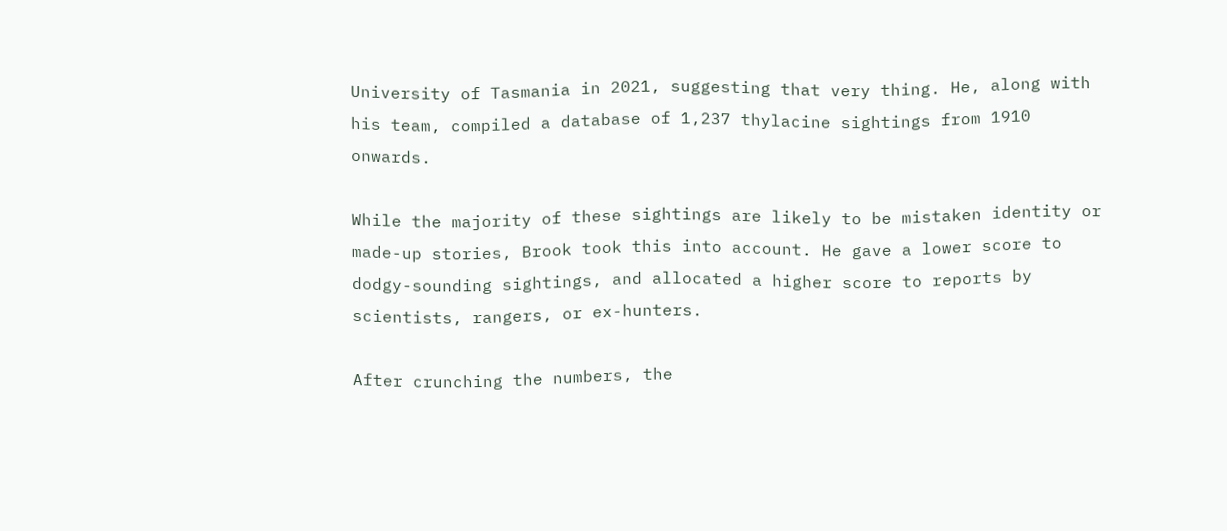University of Tasmania in 2021, suggesting that very thing. He, along with his team, compiled a database of 1,237 thylacine sightings from 1910 onwards.

While the majority of these sightings are likely to be mistaken identity or made-up stories, Brook took this into account. He gave a lower score to dodgy-sounding sightings, and allocated a higher score to reports by scientists, rangers, or ex-hunters.

After crunching the numbers, the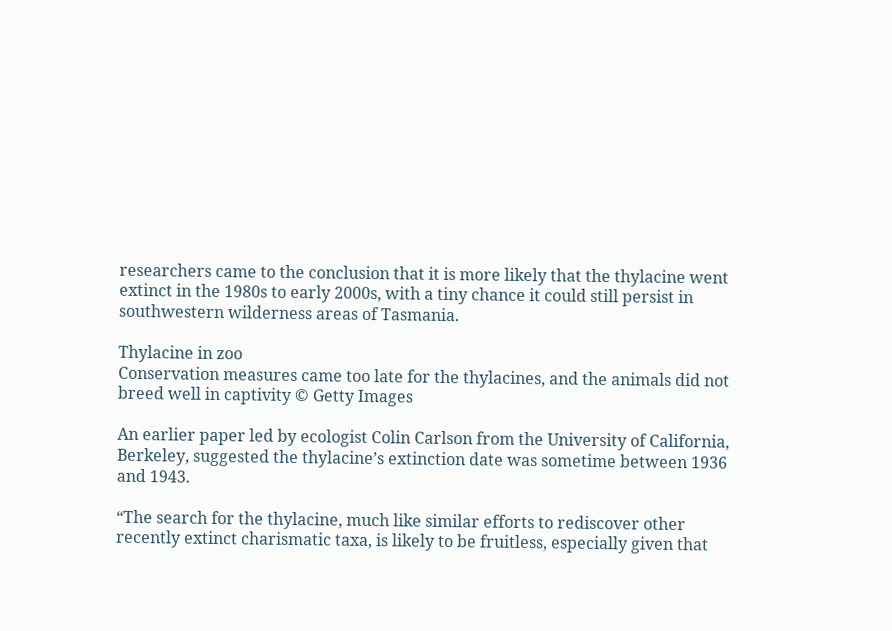researchers came to the conclusion that it is more likely that the thylacine went extinct in the 1980s to early 2000s, with a tiny chance it could still persist in southwestern wilderness areas of Tasmania.

Thylacine in zoo
Conservation measures came too late for the thylacines, and the animals did not breed well in captivity © Getty Images

An earlier paper led by ecologist Colin Carlson from the University of California, Berkeley, suggested the thylacine’s extinction date was sometime between 1936 and 1943.

“The search for the thylacine, much like similar efforts to rediscover other recently extinct charismatic taxa, is likely to be fruitless, especially given that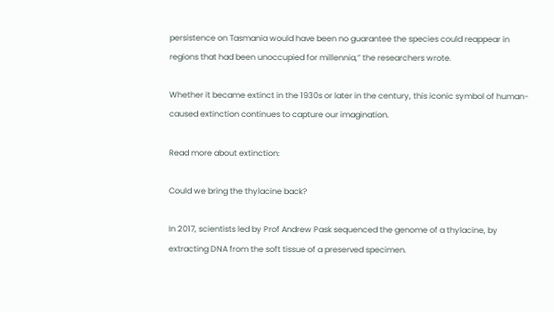persistence on Tasmania would have been no guarantee the species could reappear in regions that had been unoccupied for millennia,” the researchers wrote.

Whether it became extinct in the 1930s or later in the century, this iconic symbol of human-caused extinction continues to capture our imagination.

Read more about extinction:

Could we bring the thylacine back?

In 2017, scientists led by Prof Andrew Pask sequenced the genome of a thylacine, by extracting DNA from the soft tissue of a preserved specimen.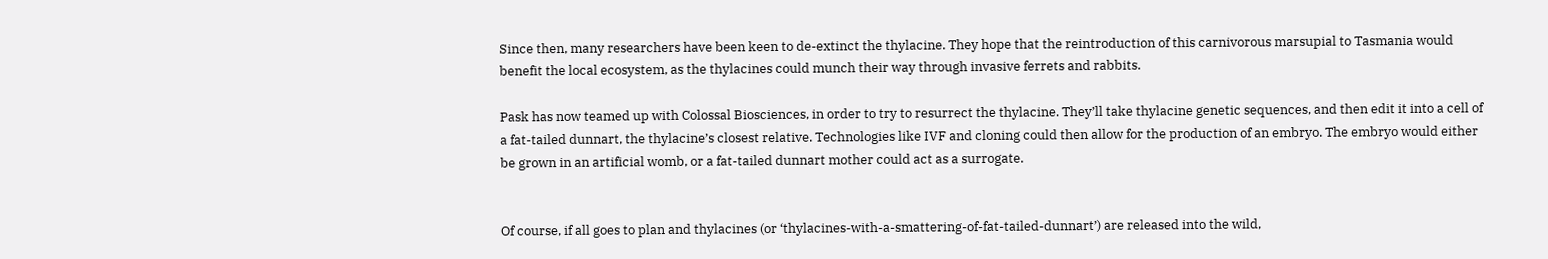Since then, many researchers have been keen to de-extinct the thylacine. They hope that the reintroduction of this carnivorous marsupial to Tasmania would benefit the local ecosystem, as the thylacines could munch their way through invasive ferrets and rabbits.

Pask has now teamed up with Colossal Biosciences, in order to try to resurrect the thylacine. They’ll take thylacine genetic sequences, and then edit it into a cell of a fat-tailed dunnart, the thylacine’s closest relative. Technologies like IVF and cloning could then allow for the production of an embryo. The embryo would either be grown in an artificial womb, or a fat-tailed dunnart mother could act as a surrogate.


Of course, if all goes to plan and thylacines (or ‘thylacines-with-a-smattering-of-fat-tailed-dunnart’) are released into the wild,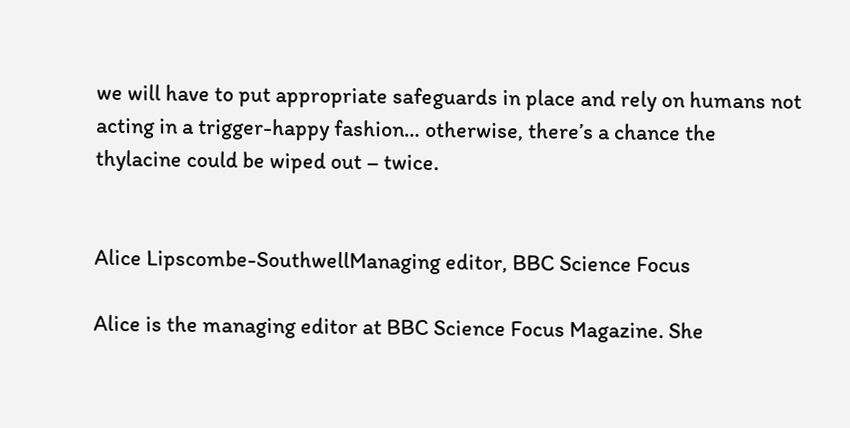we will have to put appropriate safeguards in place and rely on humans not acting in a trigger-happy fashion… otherwise, there’s a chance the thylacine could be wiped out – twice.


Alice Lipscombe-SouthwellManaging editor, BBC Science Focus

Alice is the managing editor at BBC Science Focus Magazine. She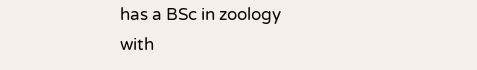has a BSc in zoology with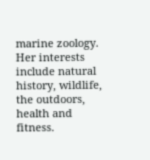marine zoology. Her interests include natural history, wildlife, the outdoors, health and fitness.